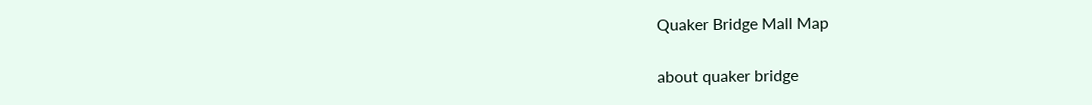Quaker Bridge Mall Map


about quaker bridge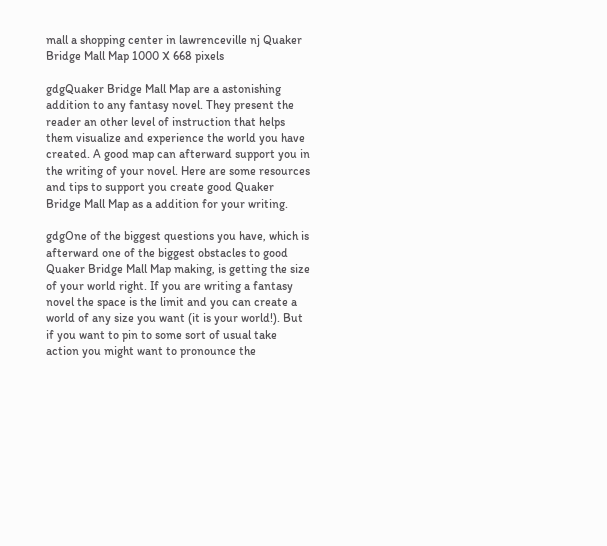mall a shopping center in lawrenceville nj Quaker Bridge Mall Map 1000 X 668 pixels

gdgQuaker Bridge Mall Map are a astonishing addition to any fantasy novel. They present the reader an other level of instruction that helps them visualize and experience the world you have created. A good map can afterward support you in the writing of your novel. Here are some resources and tips to support you create good Quaker Bridge Mall Map as a addition for your writing.

gdgOne of the biggest questions you have, which is afterward one of the biggest obstacles to good Quaker Bridge Mall Map making, is getting the size of your world right. If you are writing a fantasy novel the space is the limit and you can create a world of any size you want (it is your world!). But if you want to pin to some sort of usual take action you might want to pronounce the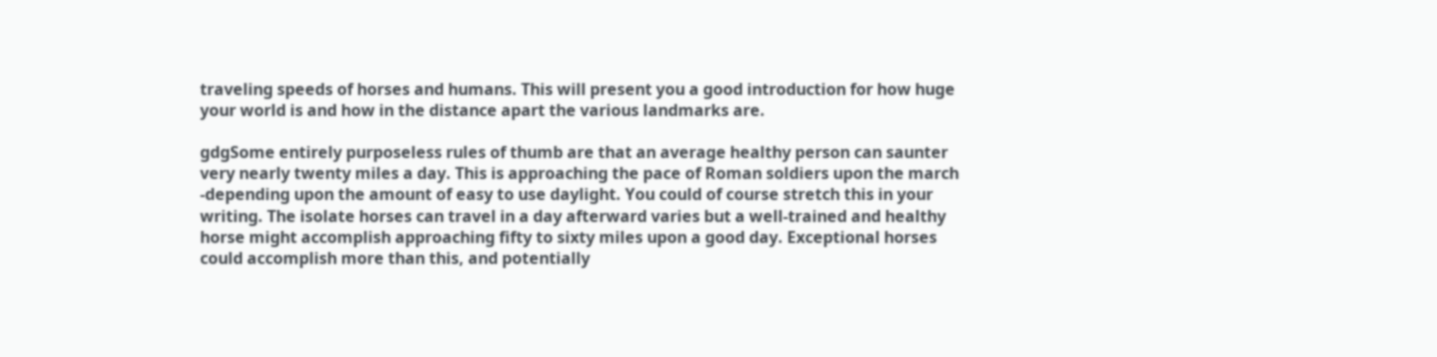traveling speeds of horses and humans. This will present you a good introduction for how huge your world is and how in the distance apart the various landmarks are.

gdgSome entirely purposeless rules of thumb are that an average healthy person can saunter very nearly twenty miles a day. This is approaching the pace of Roman soldiers upon the march -depending upon the amount of easy to use daylight. You could of course stretch this in your writing. The isolate horses can travel in a day afterward varies but a well-trained and healthy horse might accomplish approaching fifty to sixty miles upon a good day. Exceptional horses could accomplish more than this, and potentially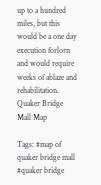up to a hundred miles, but this would be a one day execution forlorn and would require weeks of ablaze and rehabilitation. Quaker Bridge Mall Map

Tags: #map of quaker bridge mall #quaker bridge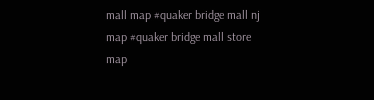mall map #quaker bridge mall nj map #quaker bridge mall store map